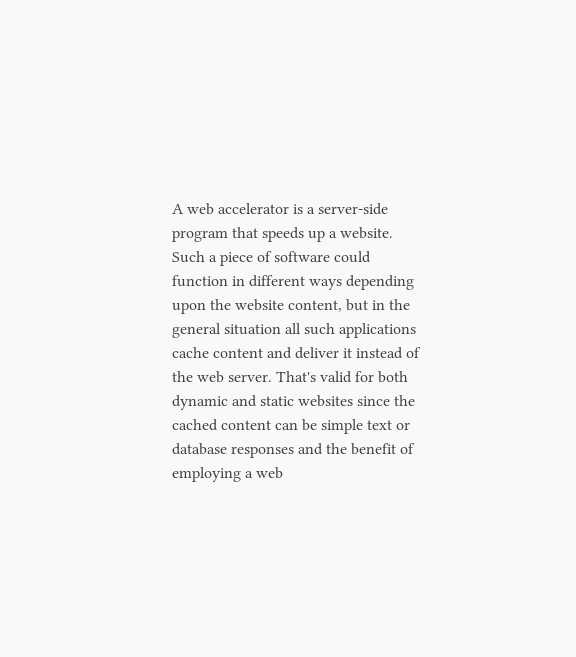A web accelerator is a server-side program that speeds up a website. Such a piece of software could function in different ways depending upon the website content, but in the general situation all such applications cache content and deliver it instead of the web server. That's valid for both dynamic and static websites since the cached content can be simple text or database responses and the benefit of employing a web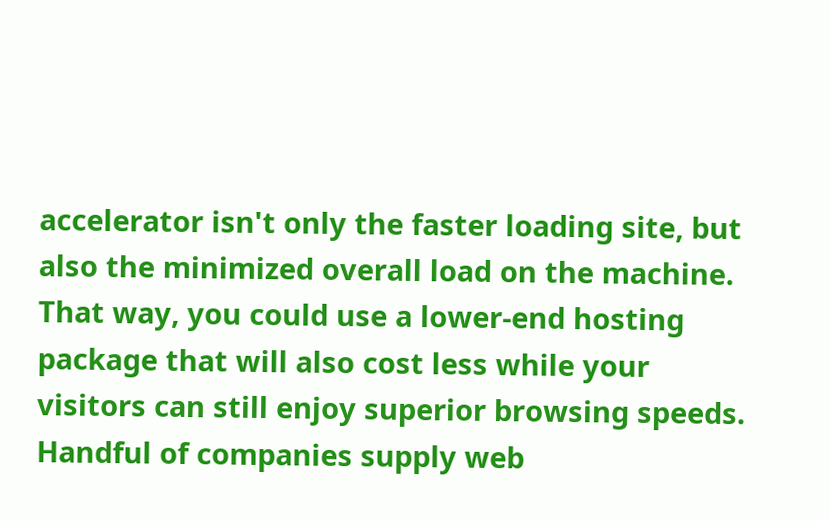accelerator isn't only the faster loading site, but also the minimized overall load on the machine. That way, you could use a lower-end hosting package that will also cost less while your visitors can still enjoy superior browsing speeds. Handful of companies supply web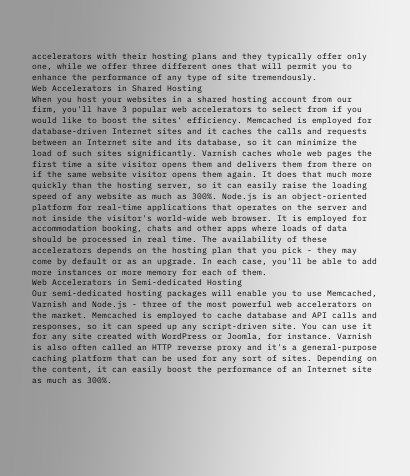accelerators with their hosting plans and they typically offer only one, while we offer three different ones that will permit you to enhance the performance of any type of site tremendously.
Web Accelerators in Shared Hosting
When you host your websites in a shared hosting account from our firm, you'll have 3 popular web accelerators to select from if you would like to boost the sites' efficiency. Memcached is employed for database-driven Internet sites and it caches the calls and requests between an Internet site and its database, so it can minimize the load of such sites significantly. Varnish caches whole web pages the first time a site visitor opens them and delivers them from there on if the same website visitor opens them again. It does that much more quickly than the hosting server, so it can easily raise the loading speed of any website as much as 300%. Node.js is an object-oriented platform for real-time applications that operates on the server and not inside the visitor's world-wide web browser. It is employed for accommodation booking, chats and other apps where loads of data should be processed in real time. The availability of these accelerators depends on the hosting plan that you pick - they may come by default or as an upgrade. In each case, you'll be able to add more instances or more memory for each of them.
Web Accelerators in Semi-dedicated Hosting
Our semi-dedicated hosting packages will enable you to use Memcached, Varnish and Node.js - three of the most powerful web accelerators on the market. Memcached is employed to cache database and API calls and responses, so it can speed up any script-driven site. You can use it for any site created with WordPress or Joomla, for instance. Varnish is also often called an HTTP reverse proxy and it's a general-purpose caching platform that can be used for any sort of sites. Depending on the content, it can easily boost the performance of an Internet site as much as 300%.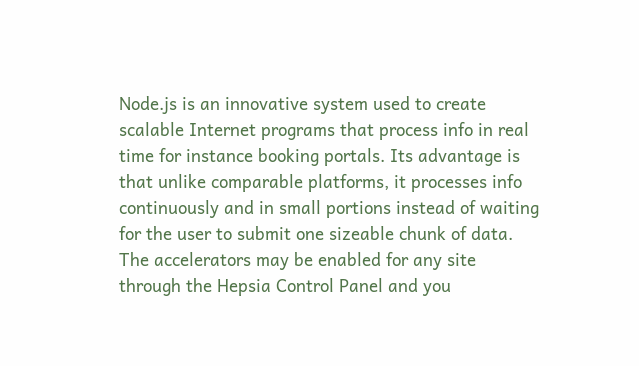Node.js is an innovative system used to create scalable Internet programs that process info in real time for instance booking portals. Its advantage is that unlike comparable platforms, it processes info continuously and in small portions instead of waiting for the user to submit one sizeable chunk of data. The accelerators may be enabled for any site through the Hepsia Control Panel and you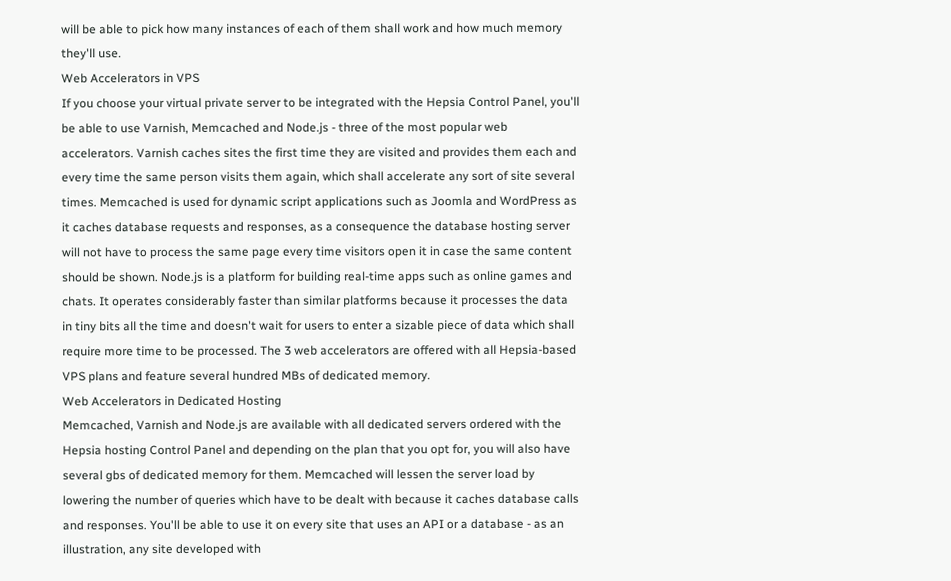will be able to pick how many instances of each of them shall work and how much memory they'll use.
Web Accelerators in VPS
If you choose your virtual private server to be integrated with the Hepsia Control Panel, you'll be able to use Varnish, Memcached and Node.js - three of the most popular web accelerators. Varnish caches sites the first time they are visited and provides them each and every time the same person visits them again, which shall accelerate any sort of site several times. Memcached is used for dynamic script applications such as Joomla and WordPress as it caches database requests and responses, as a consequence the database hosting server will not have to process the same page every time visitors open it in case the same content should be shown. Node.js is a platform for building real-time apps such as online games and chats. It operates considerably faster than similar platforms because it processes the data in tiny bits all the time and doesn't wait for users to enter a sizable piece of data which shall require more time to be processed. The 3 web accelerators are offered with all Hepsia-based VPS plans and feature several hundred MBs of dedicated memory.
Web Accelerators in Dedicated Hosting
Memcached, Varnish and Node.js are available with all dedicated servers ordered with the Hepsia hosting Control Panel and depending on the plan that you opt for, you will also have several gbs of dedicated memory for them. Memcached will lessen the server load by lowering the number of queries which have to be dealt with because it caches database calls and responses. You'll be able to use it on every site that uses an API or a database - as an illustration, any site developed with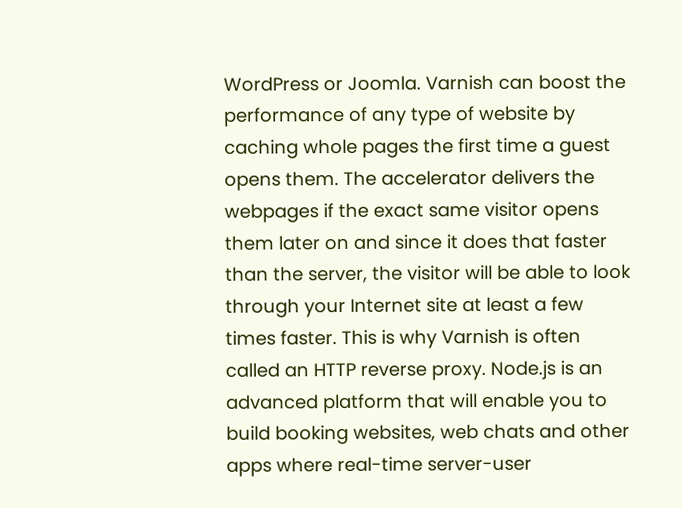WordPress or Joomla. Varnish can boost the performance of any type of website by caching whole pages the first time a guest opens them. The accelerator delivers the webpages if the exact same visitor opens them later on and since it does that faster than the server, the visitor will be able to look through your Internet site at least a few times faster. This is why Varnish is often called an HTTP reverse proxy. Node.js is an advanced platform that will enable you to build booking websites, web chats and other apps where real-time server-user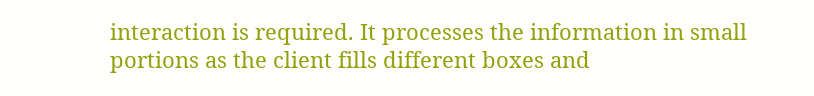interaction is required. It processes the information in small portions as the client fills different boxes and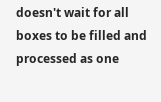doesn't wait for all boxes to be filled and processed as one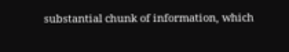substantial chunk of information, which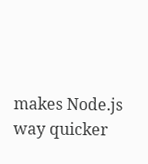makes Node.js way quicker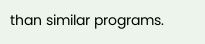than similar programs.